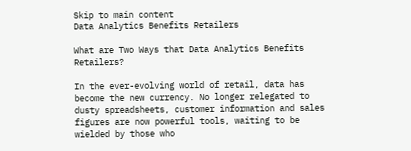Skip to main content
Data Analytics Benefits Retailers

What are Two Ways that Data Analytics Benefits Retailers?

In the ever-evolving world of retail, data has become the new currency. No longer relegated to dusty spreadsheets, customer information and sales figures are now powerful tools, waiting to be wielded by those who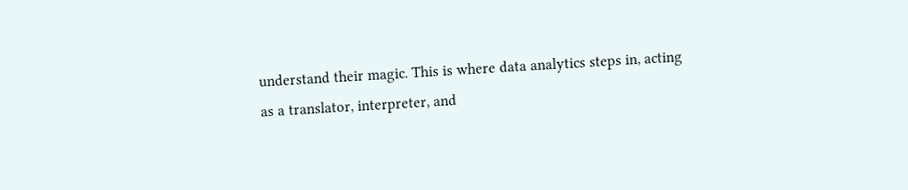understand their magic. This is where data analytics steps in, acting as a translator, interpreter, and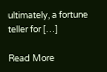ultimately, a fortune teller for […]

Read More